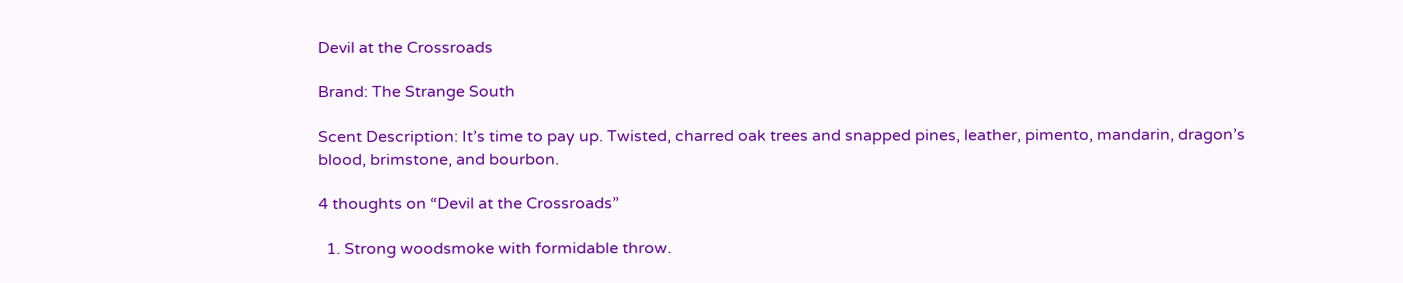Devil at the Crossroads

Brand: The Strange South

Scent Description: It’s time to pay up. Twisted, charred oak trees and snapped pines, leather, pimento, mandarin, dragon’s blood, brimstone, and bourbon.

4 thoughts on “Devil at the Crossroads”

  1. Strong woodsmoke with formidable throw.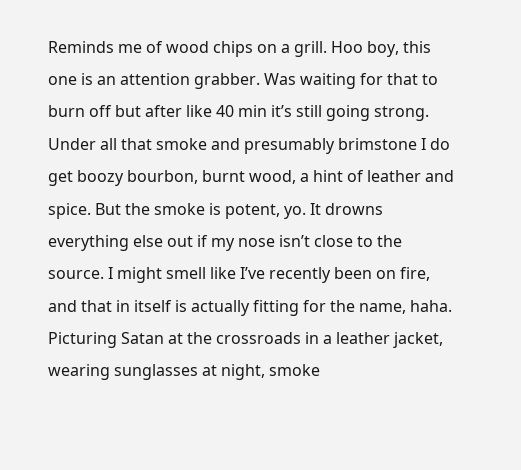Reminds me of wood chips on a grill. Hoo boy, this one is an attention grabber. Was waiting for that to burn off but after like 40 min it’s still going strong. Under all that smoke and presumably brimstone I do get boozy bourbon, burnt wood, a hint of leather and spice. But the smoke is potent, yo. It drowns everything else out if my nose isn’t close to the source. I might smell like I’ve recently been on fire, and that in itself is actually fitting for the name, haha. Picturing Satan at the crossroads in a leather jacket, wearing sunglasses at night, smoke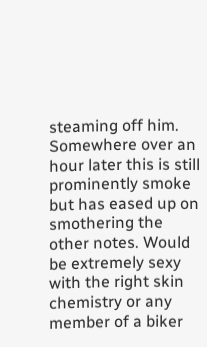steaming off him. Somewhere over an hour later this is still prominently smoke but has eased up on smothering the other notes. Would be extremely sexy with the right skin chemistry or any member of a biker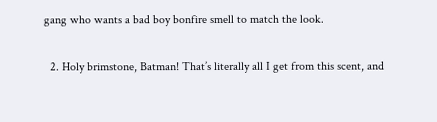gang who wants a bad boy bonfire smell to match the look.

  2. Holy brimstone, Batman! That’s literally all I get from this scent, and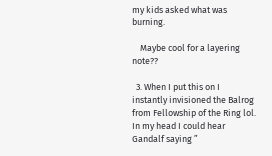my kids asked what was burning.

    Maybe cool for a layering note??

  3. When I put this on I instantly invisioned the Balrog from Fellowship of the Ring lol. In my head I could hear Gandalf saying ”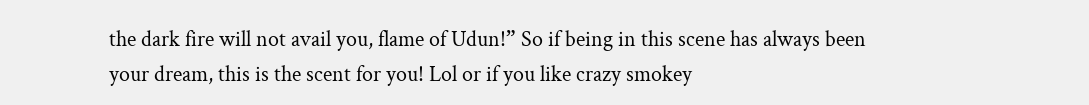the dark fire will not avail you, flame of Udun!” So if being in this scene has always been your dream, this is the scent for you! Lol or if you like crazy smokey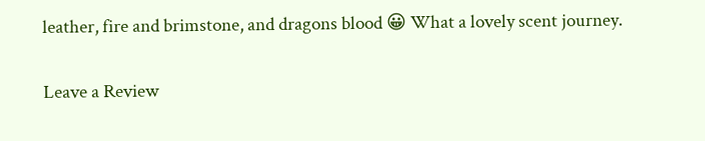leather, fire and brimstone, and dragons blood 😀 What a lovely scent journey.

Leave a Review